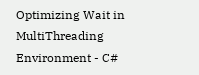Optimizing Wait in MultiThreading Environment - C#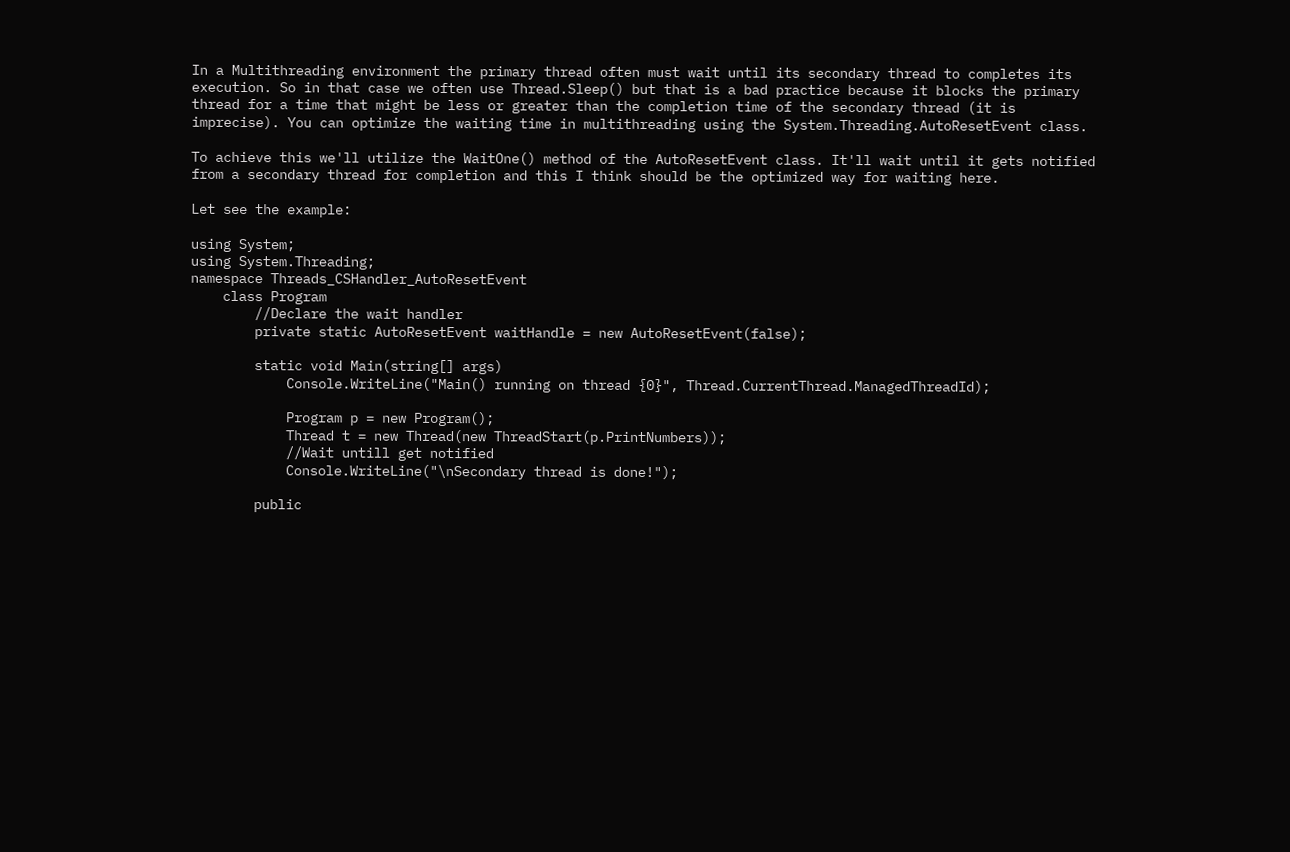In a Multithreading environment the primary thread often must wait until its secondary thread to completes its execution. So in that case we often use Thread.Sleep() but that is a bad practice because it blocks the primary thread for a time that might be less or greater than the completion time of the secondary thread (it is imprecise). You can optimize the waiting time in multithreading using the System.Threading.AutoResetEvent class.

To achieve this we'll utilize the WaitOne() method of the AutoResetEvent class. It'll wait until it gets notified from a secondary thread for completion and this I think should be the optimized way for waiting here.

Let see the example:

using System;
using System.Threading;
namespace Threads_CSHandler_AutoResetEvent
    class Program
        //Declare the wait handler
        private static AutoResetEvent waitHandle = new AutoResetEvent(false);

        static void Main(string[] args)
            Console.WriteLine("Main() running on thread {0}", Thread.CurrentThread.ManagedThreadId);

            Program p = new Program();
            Thread t = new Thread(new ThreadStart(p.PrintNumbers));
            //Wait untill get notified
            Console.WriteLine("\nSecondary thread is done!");

        public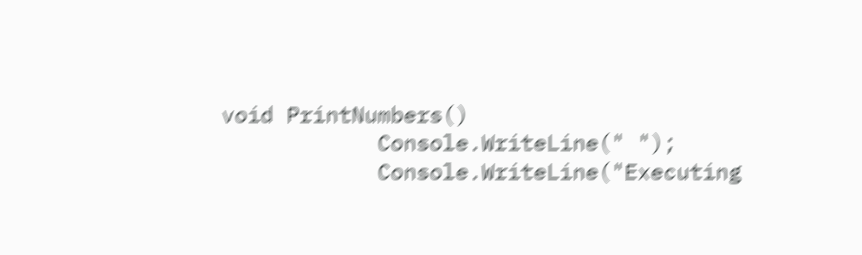void PrintNumbers()
            Console.WriteLine(" ");
            Console.WriteLine("Executing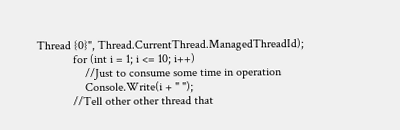Thread {0}", Thread.CurrentThread.ManagedThreadId);
            for (int i = 1; i <= 10; i++)
                //Just to consume some time in operation
                Console.Write(i + " ");
            //Tell other other thread that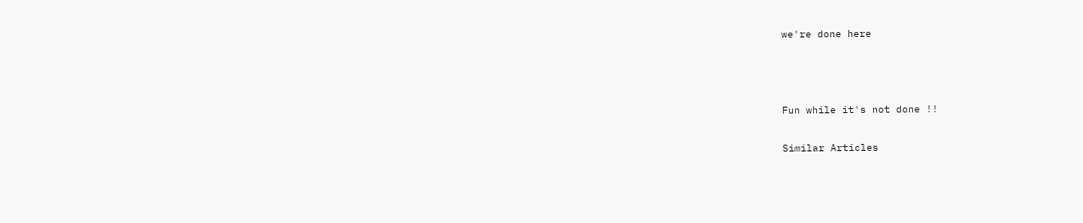we're done here



Fun while it's not done !!

Similar Articles